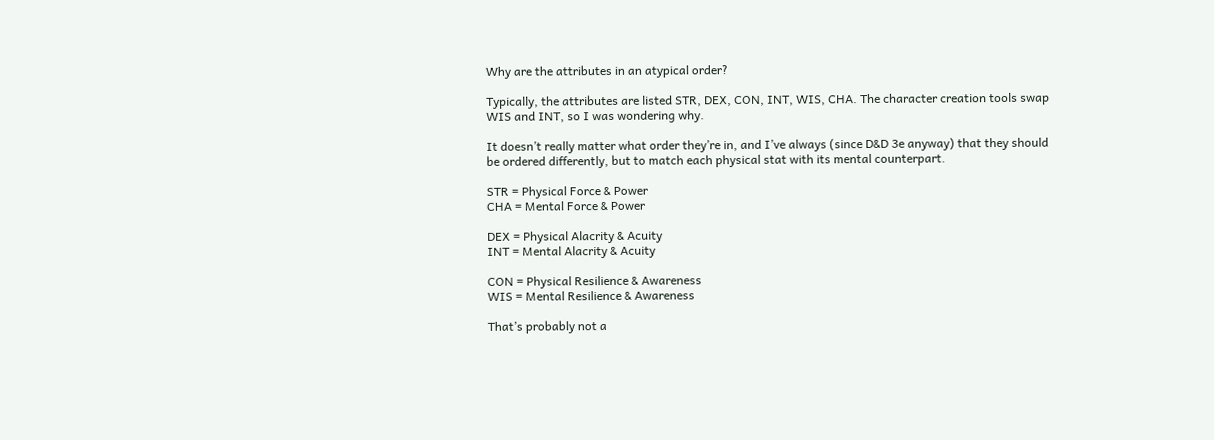Why are the attributes in an atypical order?

Typically, the attributes are listed STR, DEX, CON, INT, WIS, CHA. The character creation tools swap WIS and INT, so I was wondering why.

It doesn’t really matter what order they’re in, and I’ve always (since D&D 3e anyway) that they should be ordered differently, but to match each physical stat with its mental counterpart.

STR = Physical Force & Power
CHA = Mental Force & Power

DEX = Physical Alacrity & Acuity
INT = Mental Alacrity & Acuity

CON = Physical Resilience & Awareness
WIS = Mental Resilience & Awareness

That’s probably not a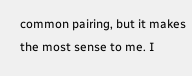common pairing, but it makes the most sense to me. I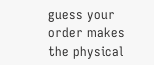guess your order makes the physical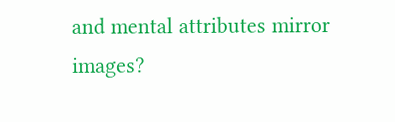and mental attributes mirror images?